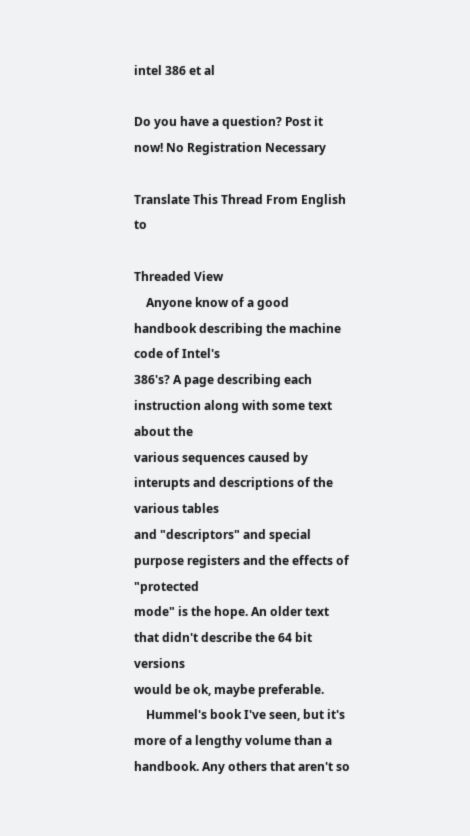intel 386 et al

Do you have a question? Post it now! No Registration Necessary

Translate This Thread From English to

Threaded View
    Anyone know of a good handbook describing the machine code of Intel's
386's? A page describing each instruction along with some text about the
various sequences caused by interupts and descriptions of the various tables
and "descriptors" and special purpose registers and the effects of "protected
mode" is the hope. An older text that didn't describe the 64 bit versions
would be ok, maybe preferable.
    Hummel's book I've seen, but it's more of a lengthy volume than a
handbook. Any others that aren't so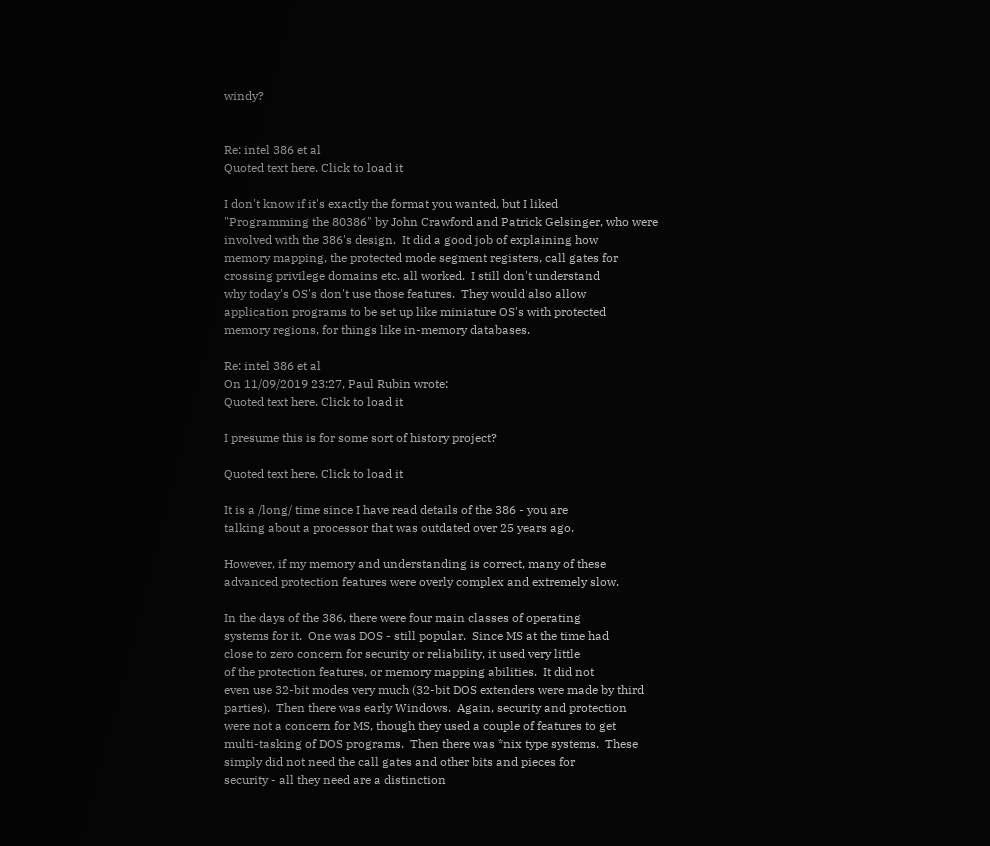windy?


Re: intel 386 et al
Quoted text here. Click to load it

I don't know if it's exactly the format you wanted, but I liked
"Programming the 80386" by John Crawford and Patrick Gelsinger, who were
involved with the 386's design.  It did a good job of explaining how
memory mapping, the protected mode segment registers, call gates for
crossing privilege domains etc. all worked.  I still don't understand
why today's OS's don't use those features.  They would also allow
application programs to be set up like miniature OS's with protected
memory regions, for things like in-memory databases.

Re: intel 386 et al
On 11/09/2019 23:27, Paul Rubin wrote:
Quoted text here. Click to load it

I presume this is for some sort of history project?

Quoted text here. Click to load it

It is a /long/ time since I have read details of the 386 - you are
talking about a processor that was outdated over 25 years ago.

However, if my memory and understanding is correct, many of these
advanced protection features were overly complex and extremely slow.

In the days of the 386, there were four main classes of operating
systems for it.  One was DOS - still popular.  Since MS at the time had
close to zero concern for security or reliability, it used very little
of the protection features, or memory mapping abilities.  It did not
even use 32-bit modes very much (32-bit DOS extenders were made by third
parties).  Then there was early Windows.  Again, security and protection
were not a concern for MS, though they used a couple of features to get
multi-tasking of DOS programs.  Then there was *nix type systems.  These
simply did not need the call gates and other bits and pieces for
security - all they need are a distinction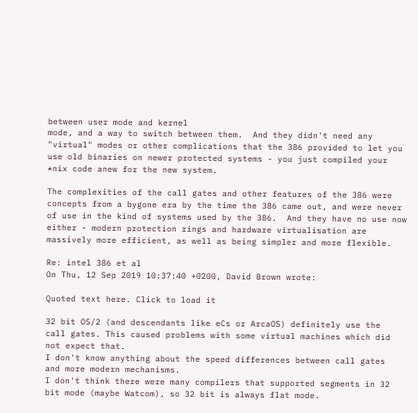between user mode and kernel
mode, and a way to switch between them.  And they didn't need any
"virtual" modes or other complications that the 386 provided to let you
use old binaries on newer protected systems - you just compiled your
*nix code anew for the new system.

The complexities of the call gates and other features of the 386 were
concepts from a bygone era by the time the 386 came out, and were never
of use in the kind of systems used by the 386.  And they have no use now
either - modern protection rings and hardware virtualisation are
massively more efficient, as well as being simpler and more flexible.

Re: intel 386 et al
On Thu, 12 Sep 2019 10:37:40 +0200, David Brown wrote:

Quoted text here. Click to load it

32 bit OS/2 (and descendants like eCs or ArcaOS) definitely use the
call gates. This caused problems with some virtual machines which did
not expect that.
I don't know anything about the speed differences between call gates
and more modern mechanisms.
I don't think there were many compilers that supported segments in 32
bit mode (maybe Watcom), so 32 bit is always flat mode.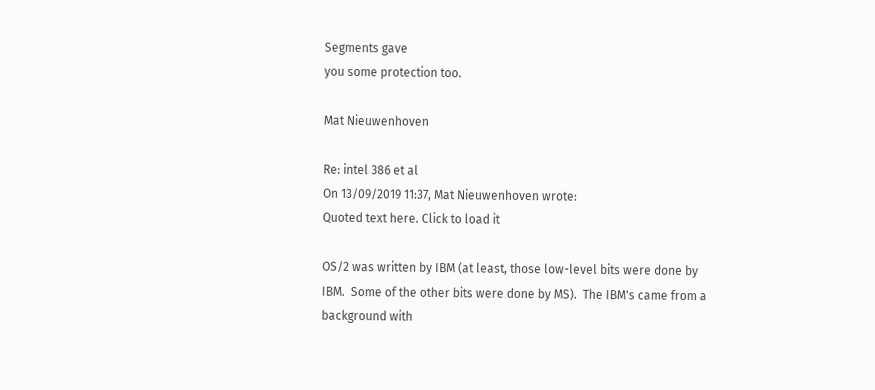Segments gave
you some protection too.

Mat Nieuwenhoven

Re: intel 386 et al
On 13/09/2019 11:37, Mat Nieuwenhoven wrote:
Quoted text here. Click to load it

OS/2 was written by IBM (at least, those low-level bits were done by
IBM.  Some of the other bits were done by MS).  The IBM's came from a
background with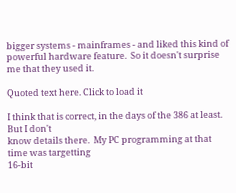bigger systems - mainframes - and liked this kind of
powerful hardware feature.  So it doesn't surprise me that they used it.

Quoted text here. Click to load it

I think that is correct, in the days of the 386 at least.  But I don't
know details there.  My PC programming at that time was targetting
16-bit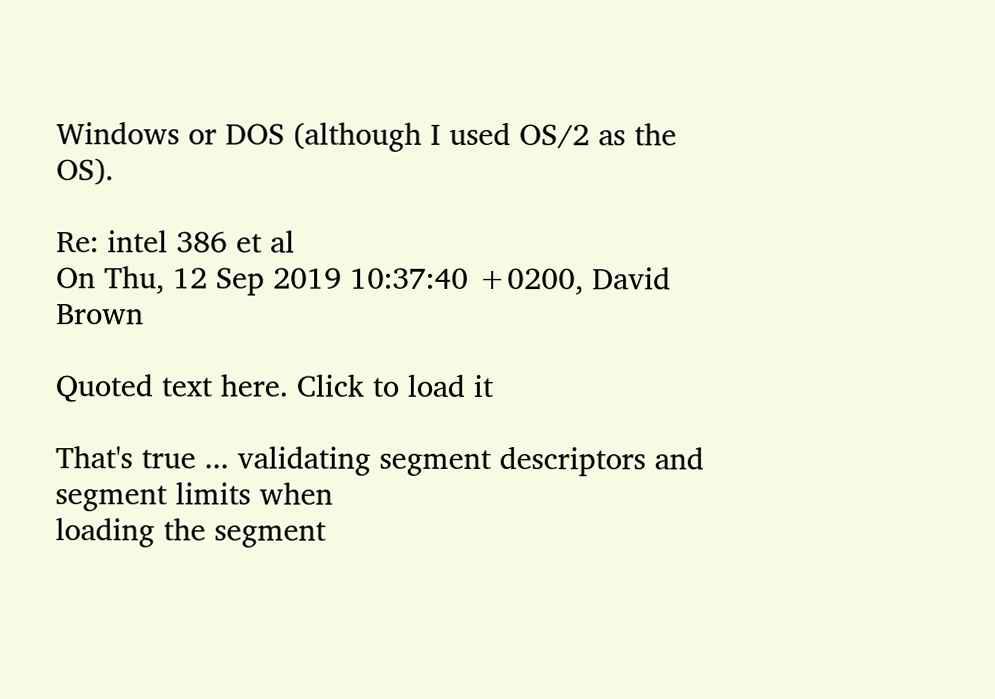Windows or DOS (although I used OS/2 as the OS).

Re: intel 386 et al
On Thu, 12 Sep 2019 10:37:40 +0200, David Brown

Quoted text here. Click to load it

That's true ... validating segment descriptors and segment limits when
loading the segment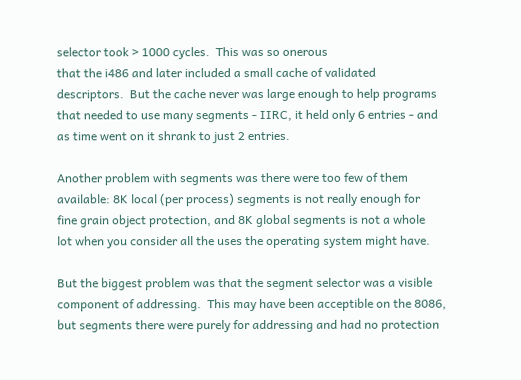selector took > 1000 cycles.  This was so onerous
that the i486 and later included a small cache of validated
descriptors.  But the cache never was large enough to help programs
that needed to use many segments - IIRC, it held only 6 entries - and
as time went on it shrank to just 2 entries.

Another problem with segments was there were too few of them
available: 8K local (per process) segments is not really enough for
fine grain object protection, and 8K global segments is not a whole
lot when you consider all the uses the operating system might have.

But the biggest problem was that the segment selector was a visible
component of addressing.  This may have been acceptible on the 8086,
but segments there were purely for addressing and had no protection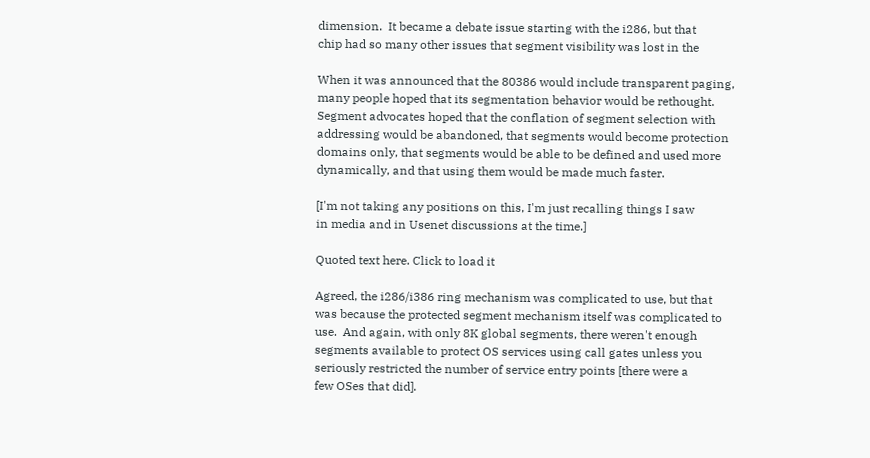dimension.  It became a debate issue starting with the i286, but that
chip had so many other issues that segment visibility was lost in the

When it was announced that the 80386 would include transparent paging,
many people hoped that its segmentation behavior would be rethought.
Segment advocates hoped that the conflation of segment selection with
addressing would be abandoned, that segments would become protection
domains only, that segments would be able to be defined and used more
dynamically, and that using them would be made much faster.

[I'm not taking any positions on this, I'm just recalling things I saw
in media and in Usenet discussions at the time.]

Quoted text here. Click to load it

Agreed, the i286/i386 ring mechanism was complicated to use, but that
was because the protected segment mechanism itself was complicated to
use.  And again, with only 8K global segments, there weren't enough
segments available to protect OS services using call gates unless you
seriously restricted the number of service entry points [there were a
few OSes that did].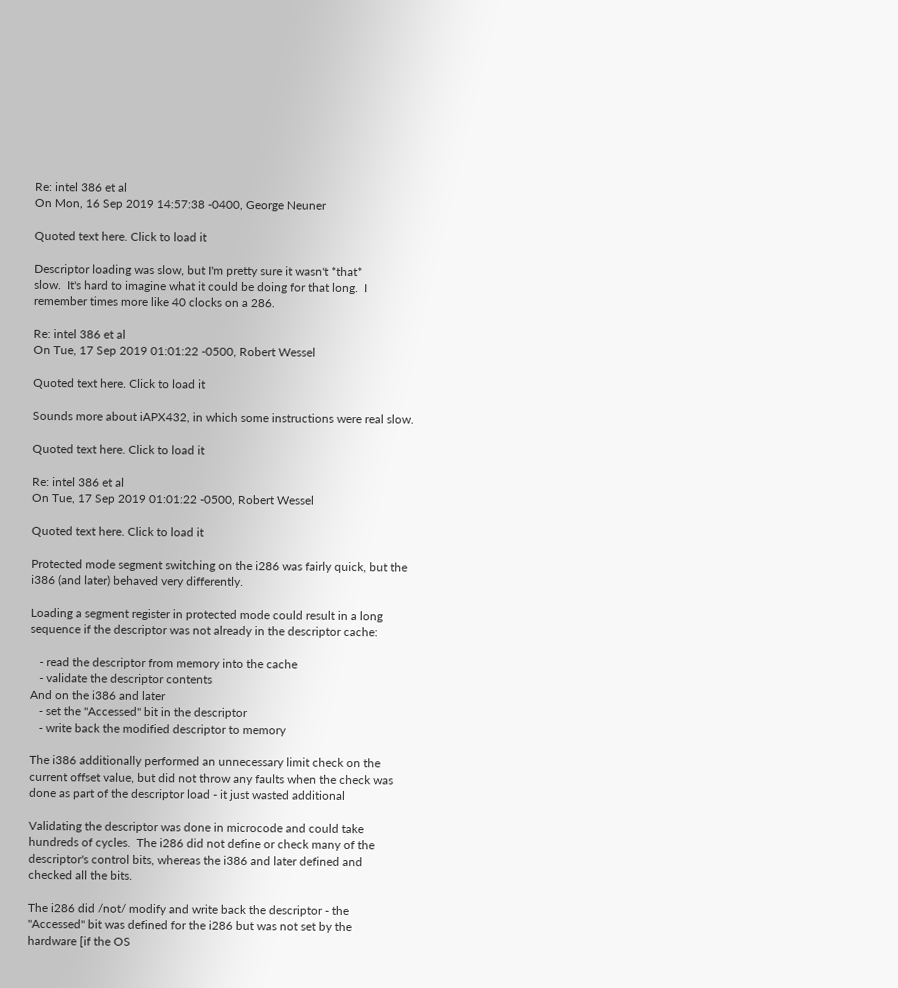Re: intel 386 et al
On Mon, 16 Sep 2019 14:57:38 -0400, George Neuner

Quoted text here. Click to load it

Descriptor loading was slow, but I'm pretty sure it wasn't *that*
slow.  It's hard to imagine what it could be doing for that long.  I
remember times more like 40 clocks on a 286.

Re: intel 386 et al
On Tue, 17 Sep 2019 01:01:22 -0500, Robert Wessel

Quoted text here. Click to load it

Sounds more about iAPX432, in which some instructions were real slow.

Quoted text here. Click to load it

Re: intel 386 et al
On Tue, 17 Sep 2019 01:01:22 -0500, Robert Wessel

Quoted text here. Click to load it

Protected mode segment switching on the i286 was fairly quick, but the
i386 (and later) behaved very differently.

Loading a segment register in protected mode could result in a long
sequence if the descriptor was not already in the descriptor cache:

   - read the descriptor from memory into the cache
   - validate the descriptor contents
And on the i386 and later
   - set the "Accessed" bit in the descriptor
   - write back the modified descriptor to memory

The i386 additionally performed an unnecessary limit check on the
current offset value, but did not throw any faults when the check was
done as part of the descriptor load - it just wasted additional

Validating the descriptor was done in microcode and could take
hundreds of cycles.  The i286 did not define or check many of the
descriptor's control bits, whereas the i386 and later defined and
checked all the bits.

The i286 did /not/ modify and write back the descriptor - the
"Accessed" bit was defined for the i286 but was not set by the
hardware [if the OS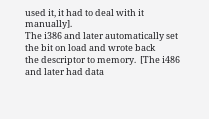used it, it had to deal with it manually].
The i386 and later automatically set the bit on load and wrote back
the descriptor to memory.  [The i486 and later had data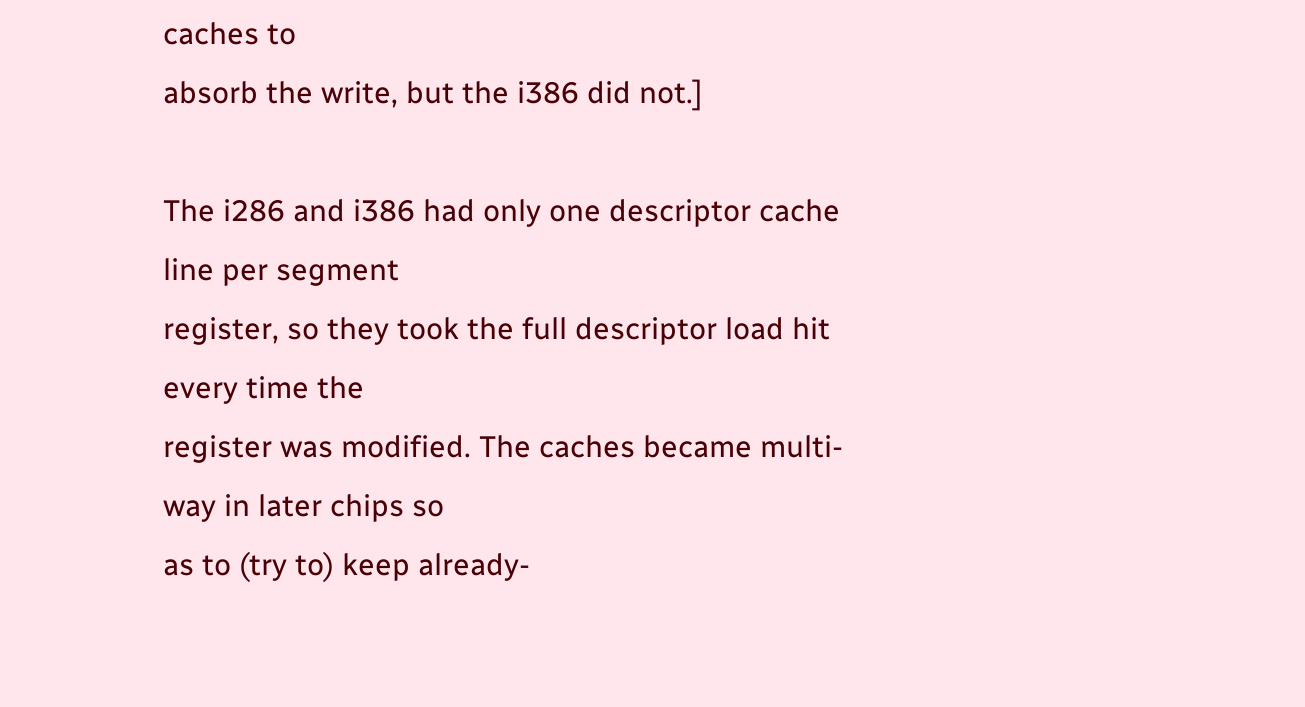caches to
absorb the write, but the i386 did not.]

The i286 and i386 had only one descriptor cache line per segment
register, so they took the full descriptor load hit every time the
register was modified. The caches became multi-way in later chips so
as to (try to) keep already-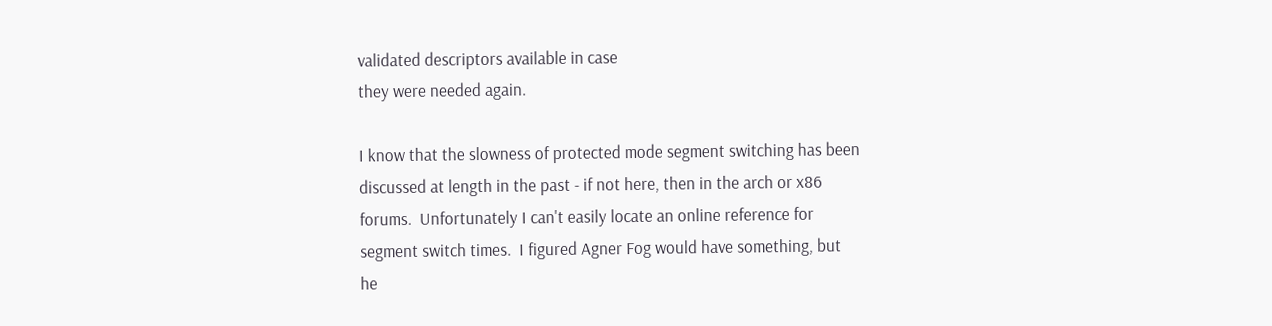validated descriptors available in case
they were needed again.

I know that the slowness of protected mode segment switching has been
discussed at length in the past - if not here, then in the arch or x86
forums.  Unfortunately I can't easily locate an online reference for
segment switch times.  I figured Agner Fog would have something, but
he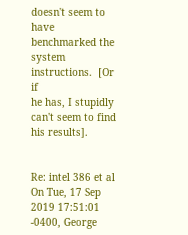doesn't seem to have benchmarked the system instructions.  [Or if
he has, I stupidly can't seem to find his results].


Re: intel 386 et al
On Tue, 17 Sep 2019 17:51:01 -0400, George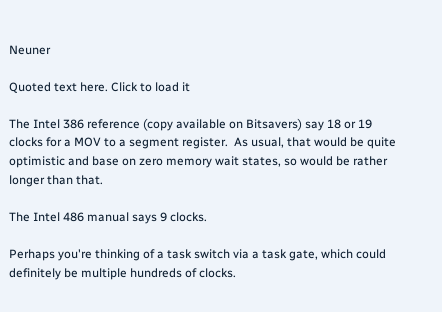Neuner

Quoted text here. Click to load it

The Intel 386 reference (copy available on Bitsavers) say 18 or 19
clocks for a MOV to a segment register.  As usual, that would be quite
optimistic and base on zero memory wait states, so would be rather
longer than that.

The Intel 486 manual says 9 clocks.

Perhaps you're thinking of a task switch via a task gate, which could
definitely be multiple hundreds of clocks.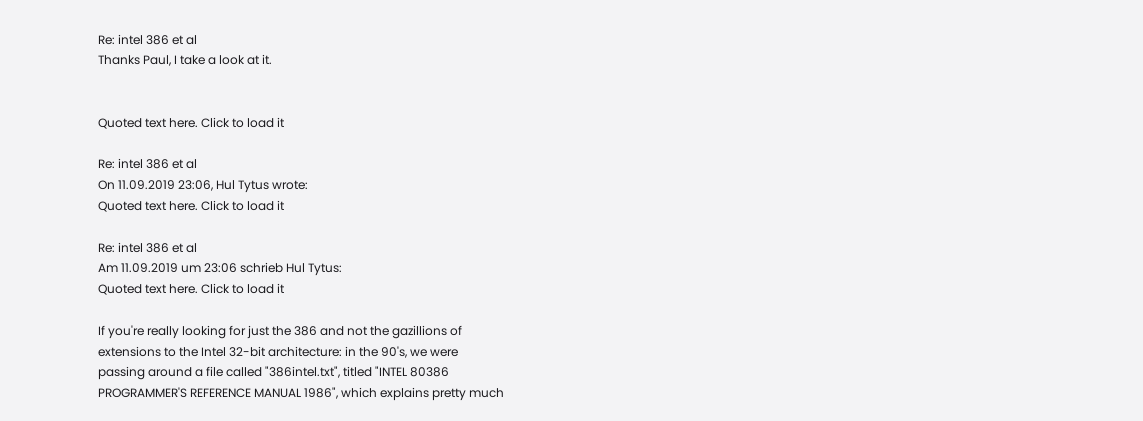Re: intel 386 et al
Thanks Paul, I take a look at it.


Quoted text here. Click to load it

Re: intel 386 et al
On 11.09.2019 23:06, Hul Tytus wrote:
Quoted text here. Click to load it

Re: intel 386 et al
Am 11.09.2019 um 23:06 schrieb Hul Tytus:
Quoted text here. Click to load it

If you're really looking for just the 386 and not the gazillions of
extensions to the Intel 32-bit architecture: in the 90's, we were
passing around a file called "386intel.txt", titled "INTEL 80386
PROGRAMMER'S REFERENCE MANUAL 1986", which explains pretty much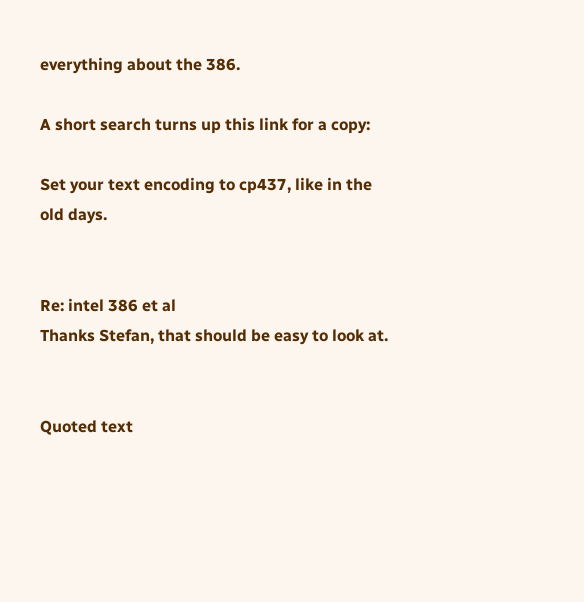everything about the 386.

A short search turns up this link for a copy:

Set your text encoding to cp437, like in the old days.


Re: intel 386 et al
Thanks Stefan, that should be easy to look at.


Quoted text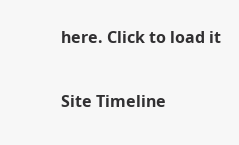here. Click to load it

Site Timeline